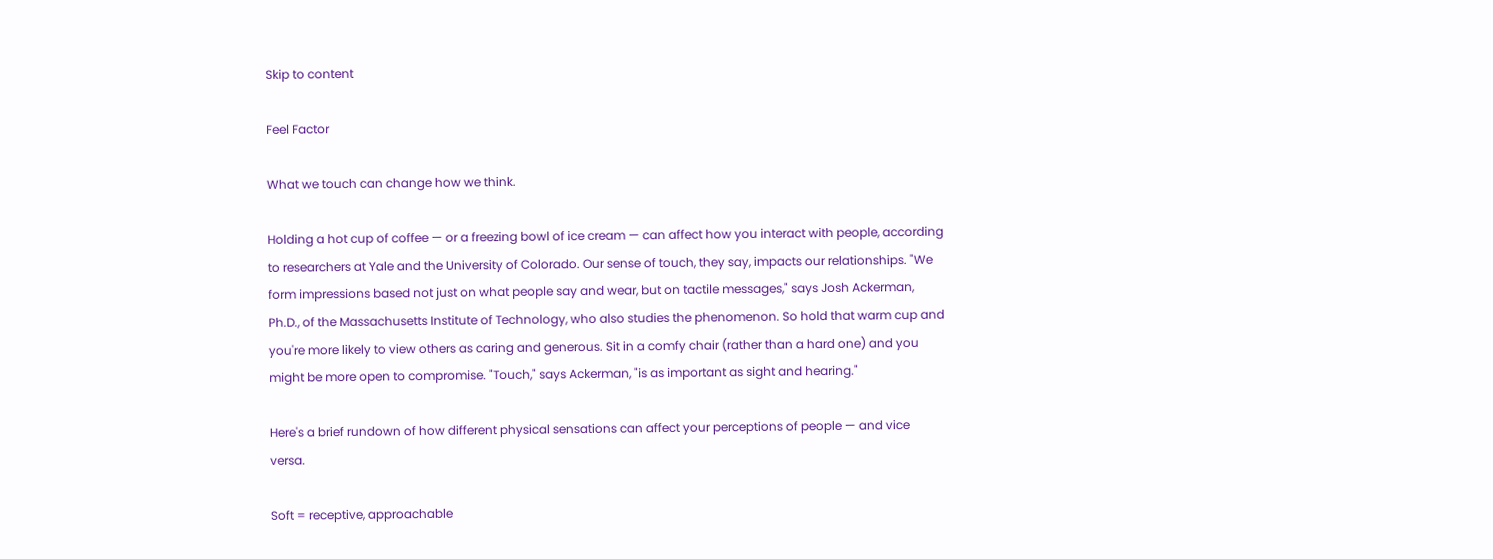Skip to content

Feel Factor

What we touch can change how we think.

Holding a hot cup of coffee — or a freezing bowl of ice cream — can affect how you interact with people, according to researchers at Yale and the University of Colorado. Our sense of touch, they say, impacts our relationships. "We form impressions based not just on what people say and wear, but on tactile messages," says Josh Ackerman, Ph.D., of the Massachusetts Institute of Technology, who also studies the phenomenon. So hold that warm cup and you're more likely to view others as caring and generous. Sit in a comfy chair (rather than a hard one) and you might be more open to compromise. "Touch," says Ackerman, "is as important as sight and hearing."

Here's a brief rundown of how different physical sensations can affect your perceptions of people — and vice versa.

Soft = receptive, approachable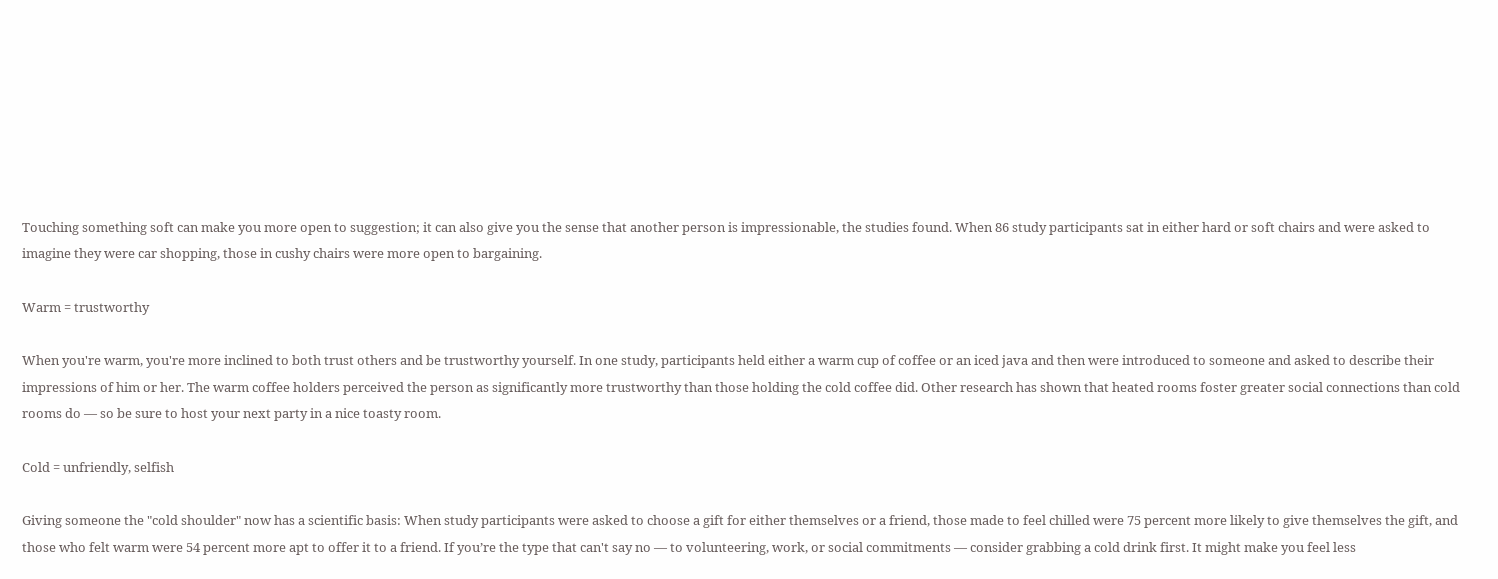Touching something soft can make you more open to suggestion; it can also give you the sense that another person is impressionable, the studies found. When 86 study participants sat in either hard or soft chairs and were asked to imagine they were car shopping, those in cushy chairs were more open to bargaining.

Warm = trustworthy

When you're warm, you're more inclined to both trust others and be trustworthy yourself. In one study, participants held either a warm cup of coffee or an iced java and then were introduced to someone and asked to describe their impressions of him or her. The warm coffee holders perceived the person as significantly more trustworthy than those holding the cold coffee did. Other research has shown that heated rooms foster greater social connections than cold rooms do — so be sure to host your next party in a nice toasty room.

Cold = unfriendly, selfish

Giving someone the "cold shoulder" now has a scientific basis: When study participants were asked to choose a gift for either themselves or a friend, those made to feel chilled were 75 percent more likely to give themselves the gift, and those who felt warm were 54 percent more apt to offer it to a friend. If you’re the type that can't say no — to volunteering, work, or social commitments — consider grabbing a cold drink first. It might make you feel less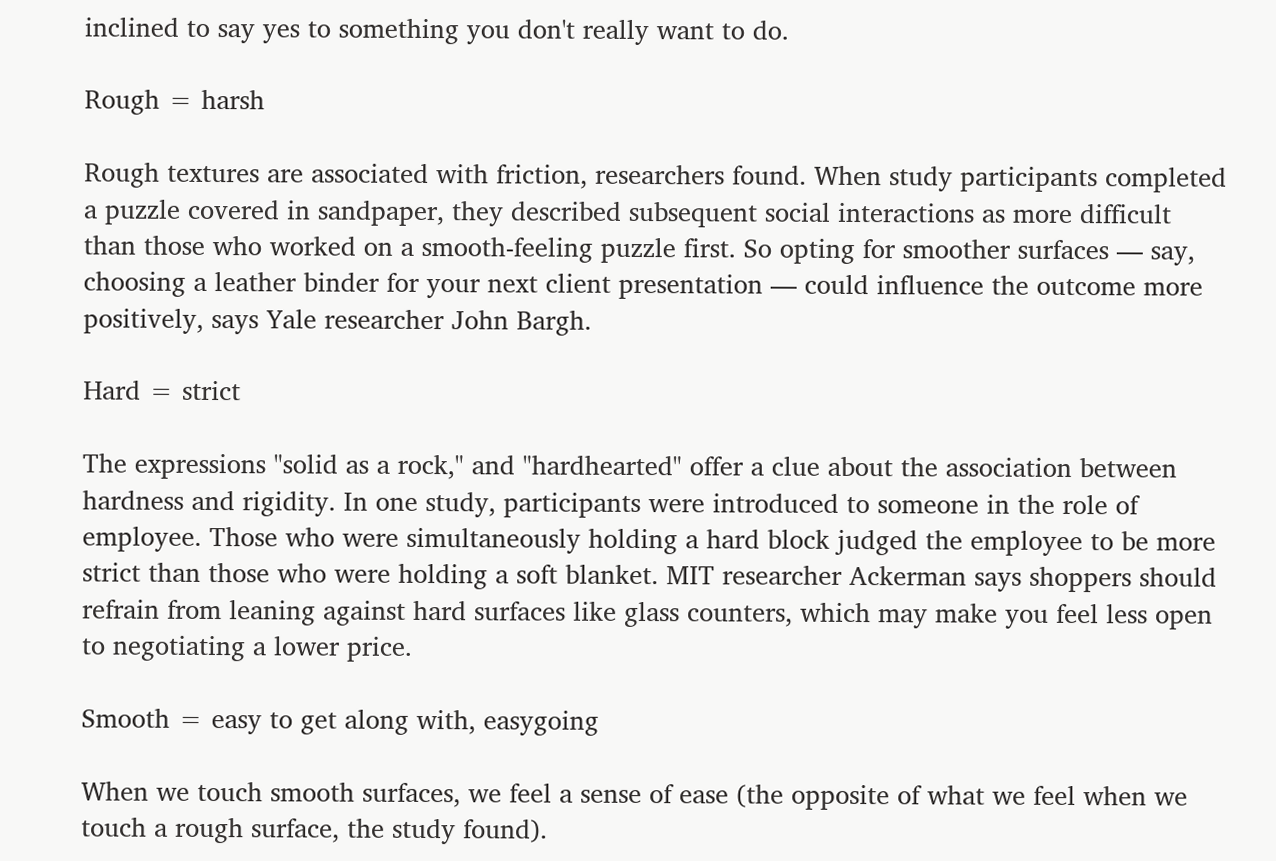inclined to say yes to something you don't really want to do.

Rough = harsh

Rough textures are associated with friction, researchers found. When study participants completed a puzzle covered in sandpaper, they described subsequent social interactions as more difficult than those who worked on a smooth-feeling puzzle first. So opting for smoother surfaces — say, choosing a leather binder for your next client presentation — could influence the outcome more positively, says Yale researcher John Bargh.

Hard = strict

The expressions "solid as a rock," and "hardhearted" offer a clue about the association between hardness and rigidity. In one study, participants were introduced to someone in the role of employee. Those who were simultaneously holding a hard block judged the employee to be more strict than those who were holding a soft blanket. MIT researcher Ackerman says shoppers should refrain from leaning against hard surfaces like glass counters, which may make you feel less open to negotiating a lower price.

Smooth = easy to get along with, easygoing

When we touch smooth surfaces, we feel a sense of ease (the opposite of what we feel when we touch a rough surface, the study found).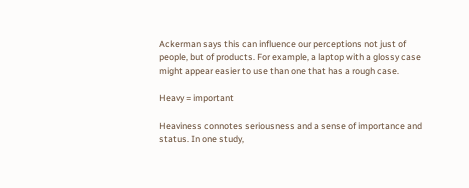Ackerman says this can influence our perceptions not just of people, but of products. For example, a laptop with a glossy case might appear easier to use than one that has a rough case.

Heavy = important

Heaviness connotes seriousness and a sense of importance and status. In one study,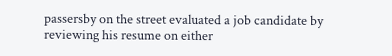passersby on the street evaluated a job candidate by reviewing his resume on either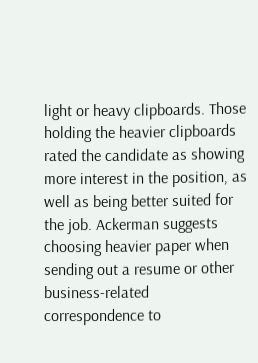light or heavy clipboards. Those holding the heavier clipboards rated the candidate as showing more interest in the position, as well as being better suited for the job. Ackerman suggests choosing heavier paper when sending out a resume or other business-related correspondence to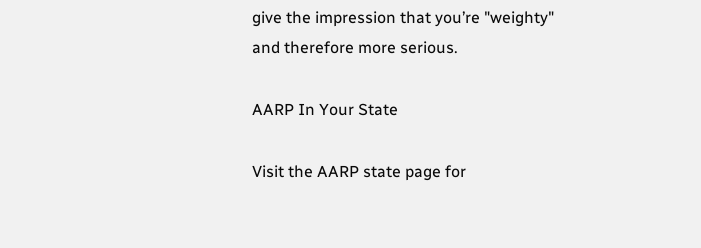give the impression that you’re "weighty" and therefore more serious.

AARP In Your State

Visit the AARP state page for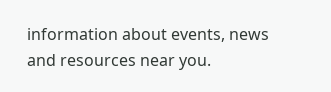information about events, news and resources near you.